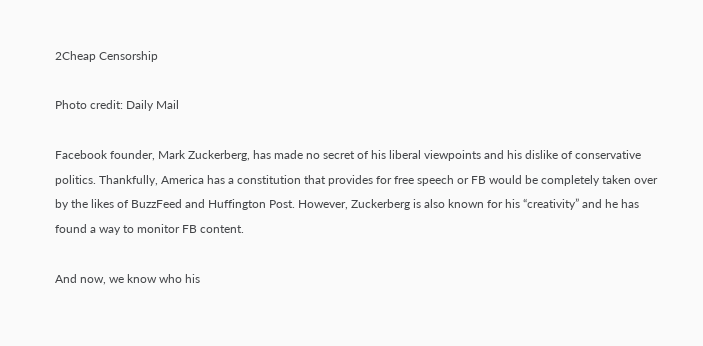2Cheap Censorship

Photo credit: Daily Mail

Facebook founder, Mark Zuckerberg, has made no secret of his liberal viewpoints and his dislike of conservative politics. Thankfully, America has a constitution that provides for free speech or FB would be completely taken over by the likes of BuzzFeed and Huffington Post. However, Zuckerberg is also known for his “creativity” and he has found a way to monitor FB content.

And now, we know who his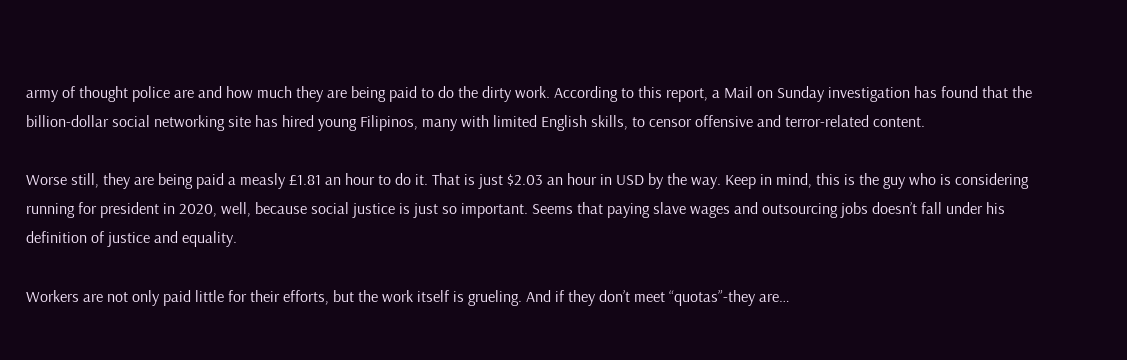army of thought police are and how much they are being paid to do the dirty work. According to this report, a Mail on Sunday investigation has found that the billion-dollar social networking site has hired young Filipinos, many with limited English skills, to censor offensive and terror-related content.

Worse still, they are being paid a measly £1.81 an hour to do it. That is just $2.03 an hour in USD by the way. Keep in mind, this is the guy who is considering running for president in 2020, well, because social justice is just so important. Seems that paying slave wages and outsourcing jobs doesn’t fall under his definition of justice and equality.

Workers are not only paid little for their efforts, but the work itself is grueling. And if they don’t meet “quotas”-they are…